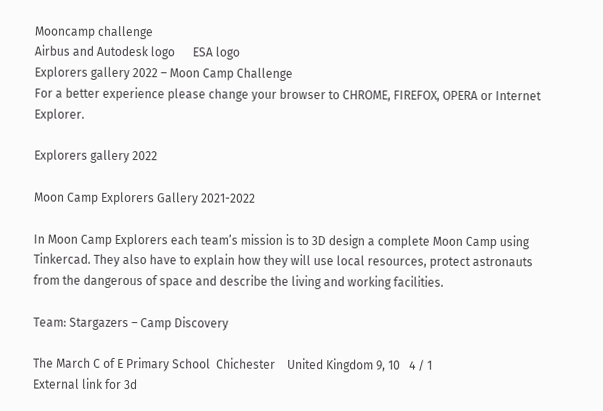Mooncamp challenge
Airbus and Autodesk logo      ESA logo
Explorers gallery 2022 – Moon Camp Challenge
For a better experience please change your browser to CHROME, FIREFOX, OPERA or Internet Explorer.

Explorers gallery 2022

Moon Camp Explorers Gallery 2021-2022

In Moon Camp Explorers each team’s mission is to 3D design a complete Moon Camp using Tinkercad. They also have to explain how they will use local resources, protect astronauts from the dangerous of space and describe the living and working facilities.

Team: Stargazers – Camp Discovery

The March C of E Primary School  Chichester    United Kingdom 9, 10   4 / 1
External link for 3d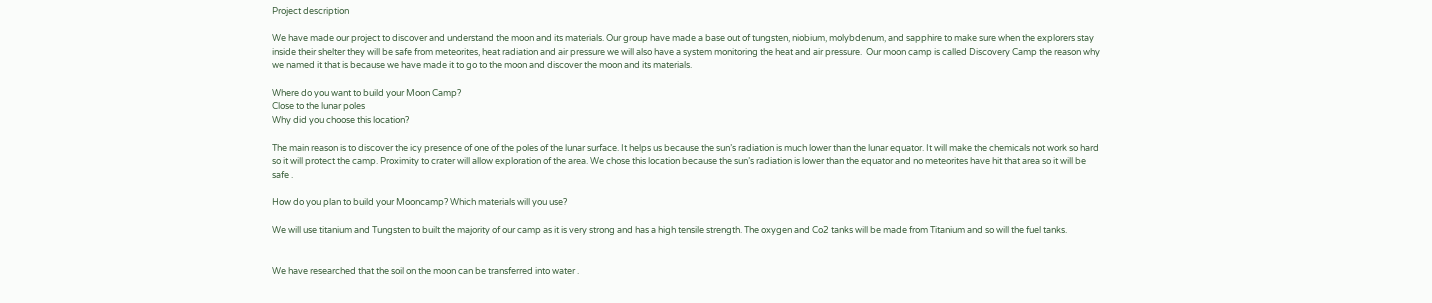Project description

We have made our project to discover and understand the moon and its materials. Our group have made a base out of tungsten, niobium, molybdenum, and sapphire to make sure when the explorers stay inside their shelter they will be safe from meteorites, heat radiation and air pressure we will also have a system monitoring the heat and air pressure.  Our moon camp is called Discovery Camp the reason why we named it that is because we have made it to go to the moon and discover the moon and its materials.

Where do you want to build your Moon Camp?
Close to the lunar poles
Why did you choose this location?

The main reason is to discover the icy presence of one of the poles of the lunar surface. It helps us because the sun’s radiation is much lower than the lunar equator. It will make the chemicals not work so hard so it will protect the camp. Proximity to crater will allow exploration of the area. We chose this location because the sun’s radiation is lower than the equator and no meteorites have hit that area so it will be safe .

How do you plan to build your Mooncamp? Which materials will you use?

We will use titanium and Tungsten to built the majority of our camp as it is very strong and has a high tensile strength. The oxygen and Co2 tanks will be made from Titanium and so will the fuel tanks.


We have researched that the soil on the moon can be transferred into water .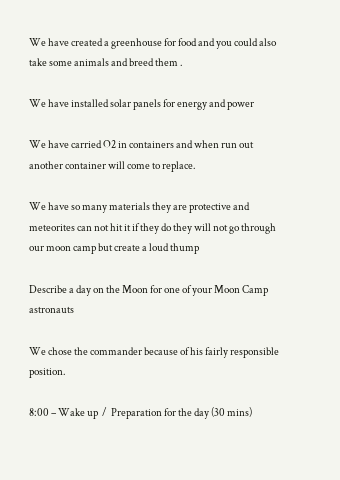We have created a greenhouse for food and you could also take some animals and breed them .

We have installed solar panels for energy and power

We have carried O2 in containers and when run out another container will come to replace.

We have so many materials they are protective and meteorites can not hit it if they do they will not go through our moon camp but create a loud thump

Describe a day on the Moon for one of your Moon Camp astronauts

We chose the commander because of his fairly responsible position.

8:00 – Wake up  /  Preparation for the day (30 mins)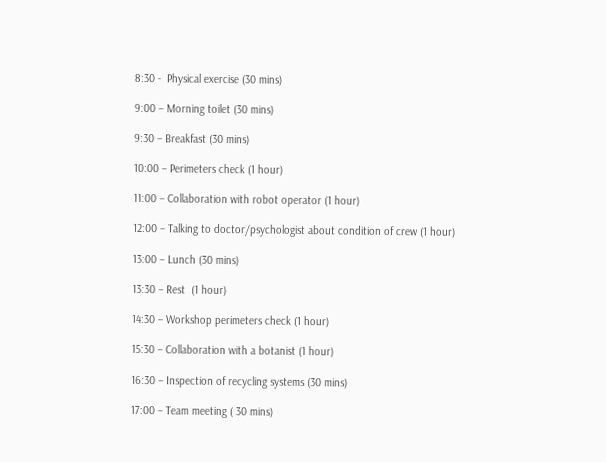8:30 -  Physical exercise (30 mins)

9:00 – Morning toilet (30 mins)

9:30 – Breakfast (30 mins)

10:00 – Perimeters check (1 hour)

11:00 – Collaboration with robot operator (1 hour)

12:00 – Talking to doctor/psychologist about condition of crew (1 hour)

13:00 – Lunch (30 mins)

13:30 – Rest  (1 hour)

14:30 – Workshop perimeters check (1 hour)

15:30 – Collaboration with a botanist (1 hour)

16:30 – Inspection of recycling systems (30 mins)

17:00 – Team meeting ( 30 mins)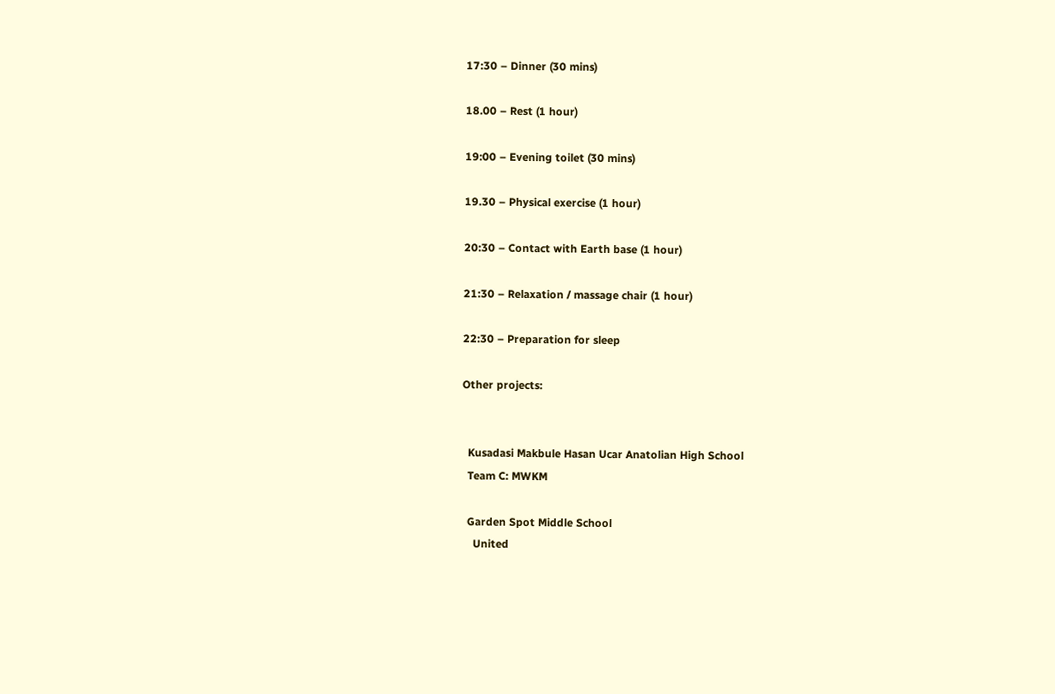17:30 – Dinner (30 mins)

18.00 – Rest (1 hour)

19:00 – Evening toilet (30 mins)

19.30 – Physical exercise (1 hour)

20:30 – Contact with Earth base (1 hour)

21:30 – Relaxation / massage chair (1 hour)

22:30 – Preparation for sleep

Other projects:


  Kusadasi Makbule Hasan Ucar Anatolian High School
  Team C: MWKM

  Garden Spot Middle School
    United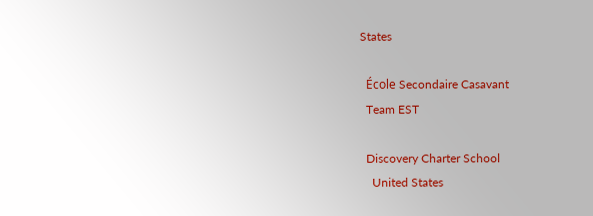States

  École Secondaire Casavant
  Team EST

  Discovery Charter School
    United States